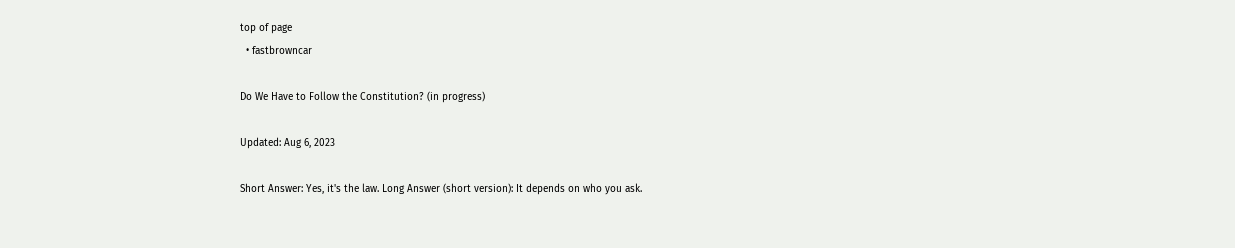top of page
  • fastbrowncar

Do We Have to Follow the Constitution? (in progress)

Updated: Aug 6, 2023

Short Answer: Yes, it's the law. Long Answer (short version): It depends on who you ask.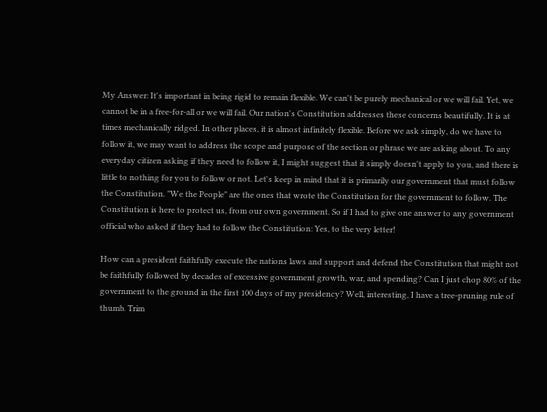My Answer: It's important in being rigid to remain flexible. We can't be purely mechanical or we will fail. Yet, we cannot be in a free-for-all or we will fail. Our nation's Constitution addresses these concerns beautifully. It is at times mechanically ridged. In other places, it is almost infinitely flexible. Before we ask simply, do we have to follow it, we may want to address the scope and purpose of the section or phrase we are asking about. To any everyday citizen asking if they need to follow it, I might suggest that it simply doesn't apply to you, and there is little to nothing for you to follow or not. Let's keep in mind that it is primarily our government that must follow the Constitution. "We the People" are the ones that wrote the Constitution for the government to follow. The Constitution is here to protect us, from our own government. So if I had to give one answer to any government official who asked if they had to follow the Constitution: Yes, to the very letter!

How can a president faithfully execute the nations laws and support and defend the Constitution that might not be faithfully followed by decades of excessive government growth, war, and spending? Can I just chop 80% of the government to the ground in the first 100 days of my presidency? Well, interesting, I have a tree-pruning rule of thumb. Trim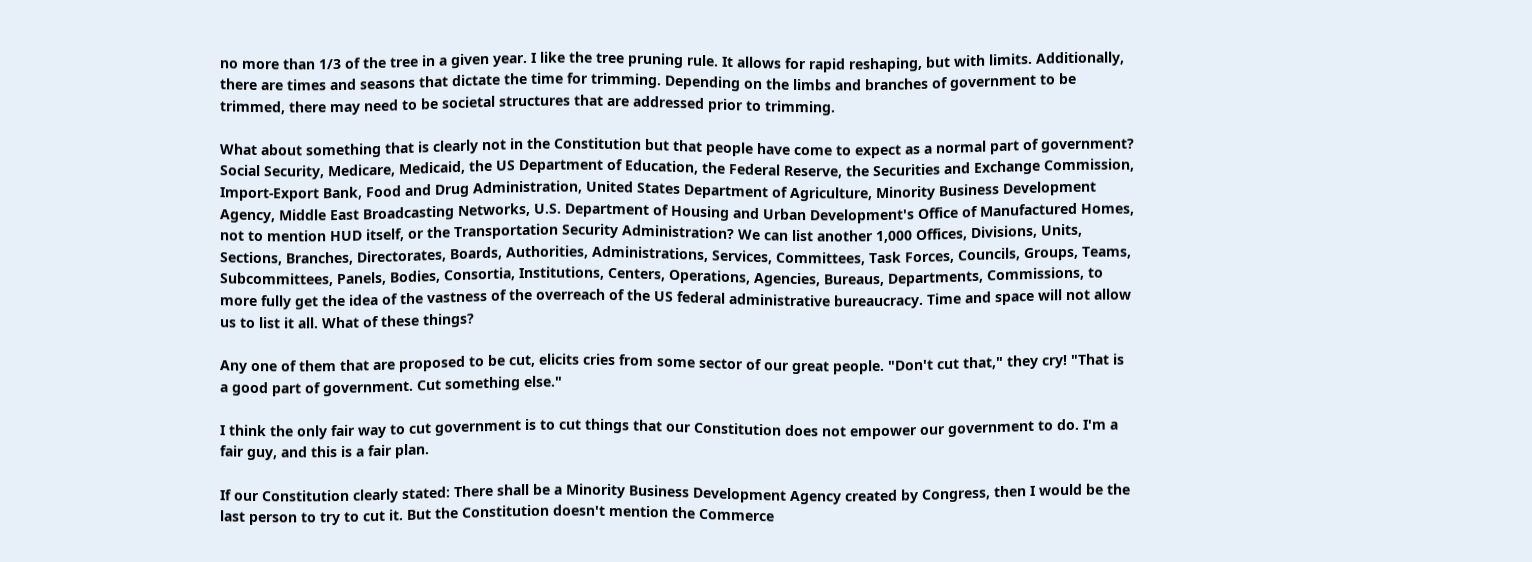no more than 1/3 of the tree in a given year. I like the tree pruning rule. It allows for rapid reshaping, but with limits. Additionally, there are times and seasons that dictate the time for trimming. Depending on the limbs and branches of government to be trimmed, there may need to be societal structures that are addressed prior to trimming.

What about something that is clearly not in the Constitution but that people have come to expect as a normal part of government? Social Security, Medicare, Medicaid, the US Department of Education, the Federal Reserve, the Securities and Exchange Commission, Import-Export Bank, Food and Drug Administration, United States Department of Agriculture, Minority Business Development Agency, Middle East Broadcasting Networks, U.S. Department of Housing and Urban Development's Office of Manufactured Homes, not to mention HUD itself, or the Transportation Security Administration? We can list another 1,000 Offices, Divisions, Units, Sections, Branches, Directorates, Boards, Authorities, Administrations, Services, Committees, Task Forces, Councils, Groups, Teams, Subcommittees, Panels, Bodies, Consortia, Institutions, Centers, Operations, Agencies, Bureaus, Departments, Commissions, to more fully get the idea of the vastness of the overreach of the US federal administrative bureaucracy. Time and space will not allow us to list it all. What of these things?

Any one of them that are proposed to be cut, elicits cries from some sector of our great people. "Don't cut that," they cry! "That is a good part of government. Cut something else."

I think the only fair way to cut government is to cut things that our Constitution does not empower our government to do. I'm a fair guy, and this is a fair plan.

If our Constitution clearly stated: There shall be a Minority Business Development Agency created by Congress, then I would be the last person to try to cut it. But the Constitution doesn't mention the Commerce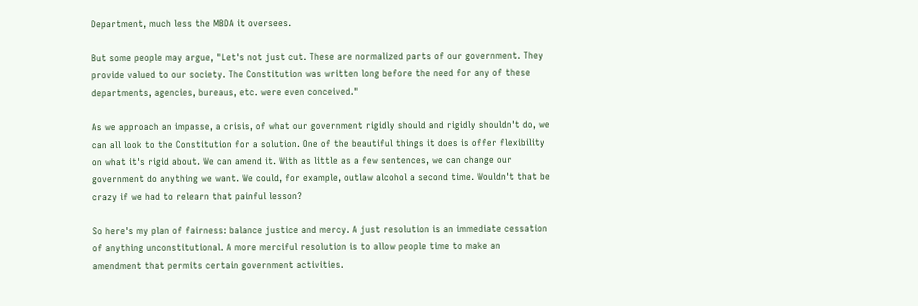Department, much less the MBDA it oversees.

But some people may argue, "Let's not just cut. These are normalized parts of our government. They provide valued to our society. The Constitution was written long before the need for any of these departments, agencies, bureaus, etc. were even conceived."

As we approach an impasse, a crisis, of what our government rigidly should and rigidly shouldn't do, we can all look to the Constitution for a solution. One of the beautiful things it does is offer flexibility on what it's rigid about. We can amend it. With as little as a few sentences, we can change our government do anything we want. We could, for example, outlaw alcohol a second time. Wouldn't that be crazy if we had to relearn that painful lesson?

So here's my plan of fairness: balance justice and mercy. A just resolution is an immediate cessation of anything unconstitutional. A more merciful resolution is to allow people time to make an amendment that permits certain government activities.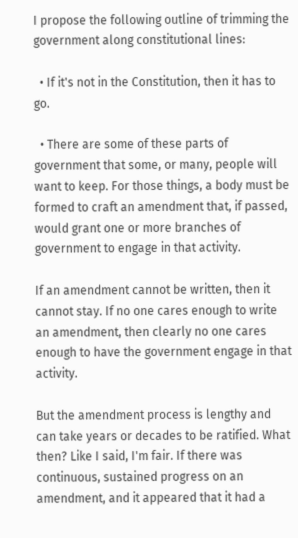I propose the following outline of trimming the government along constitutional lines:

  • If it's not in the Constitution, then it has to go.

  • There are some of these parts of government that some, or many, people will want to keep. For those things, a body must be formed to craft an amendment that, if passed, would grant one or more branches of government to engage in that activity.

If an amendment cannot be written, then it cannot stay. If no one cares enough to write an amendment, then clearly no one cares enough to have the government engage in that activity.

But the amendment process is lengthy and can take years or decades to be ratified. What then? Like I said, I'm fair. If there was continuous, sustained progress on an amendment, and it appeared that it had a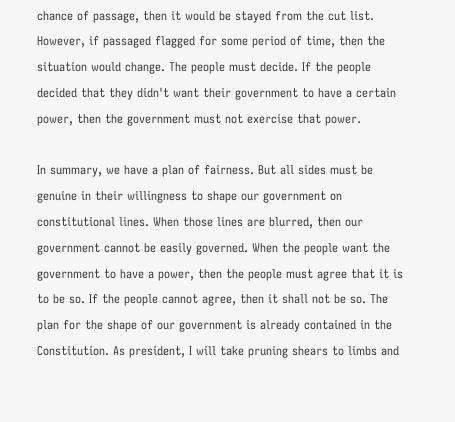chance of passage, then it would be stayed from the cut list. However, if passaged flagged for some period of time, then the situation would change. The people must decide. If the people decided that they didn't want their government to have a certain power, then the government must not exercise that power.

In summary, we have a plan of fairness. But all sides must be genuine in their willingness to shape our government on constitutional lines. When those lines are blurred, then our government cannot be easily governed. When the people want the government to have a power, then the people must agree that it is to be so. If the people cannot agree, then it shall not be so. The plan for the shape of our government is already contained in the Constitution. As president, I will take pruning shears to limbs and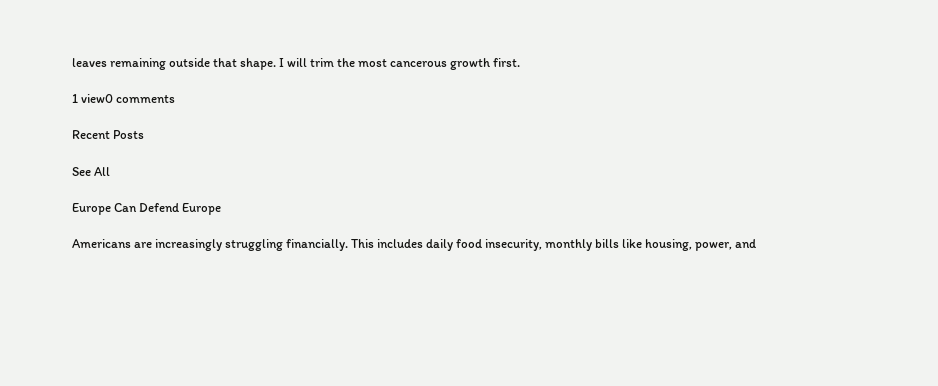leaves remaining outside that shape. I will trim the most cancerous growth first.

1 view0 comments

Recent Posts

See All

Europe Can Defend Europe

Americans are increasingly struggling financially. This includes daily food insecurity, monthly bills like housing, power, and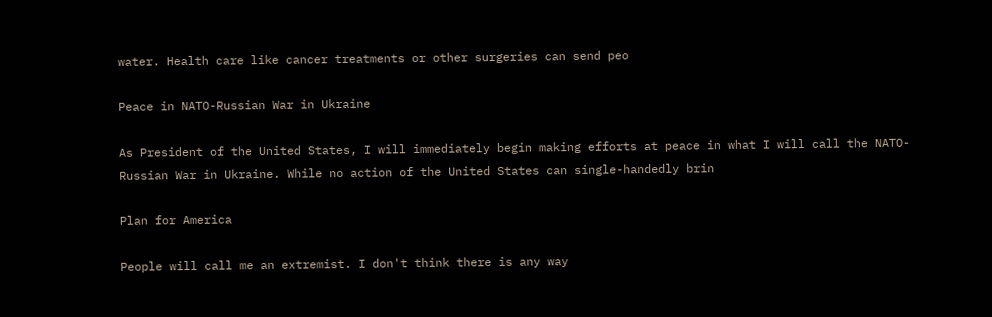water. Health care like cancer treatments or other surgeries can send peo

Peace in NATO-Russian War in Ukraine

As President of the United States, I will immediately begin making efforts at peace in what I will call the NATO-Russian War in Ukraine. While no action of the United States can single-handedly brin

Plan for America

People will call me an extremist. I don't think there is any way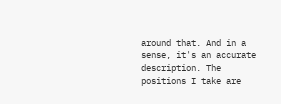around that. And in a sense, it's an accurate description. The positions I take are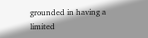grounded in having a limited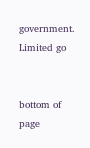government. Limited go


bottom of page